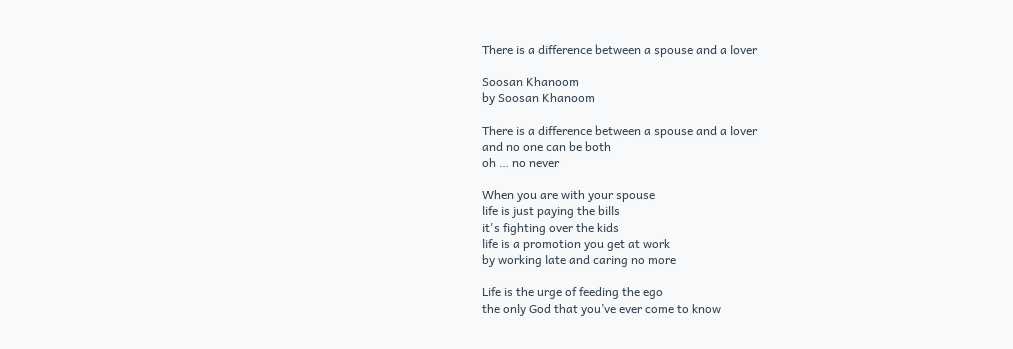There is a difference between a spouse and a lover

Soosan Khanoom
by Soosan Khanoom

There is a difference between a spouse and a lover
and no one can be both
oh … no never

When you are with your spouse
life is just paying the bills
it's fighting over the kids
life is a promotion you get at work
by working late and caring no more

Life is the urge of feeding the ego
the only God that you’ve ever come to know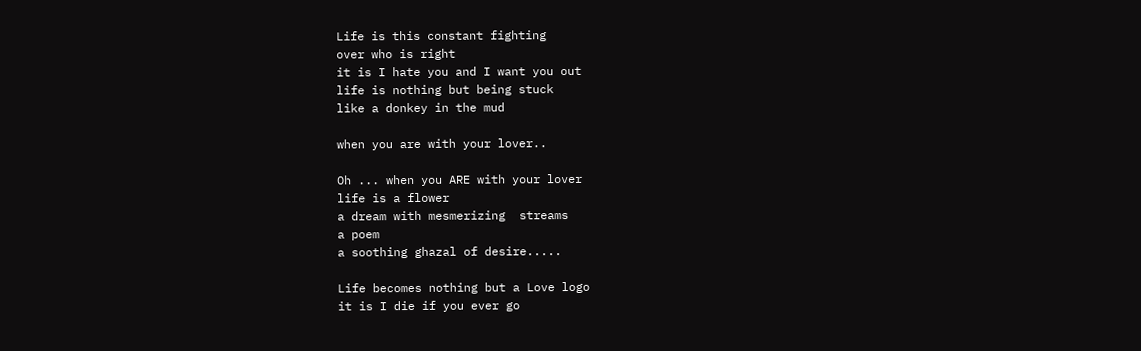Life is this constant fighting
over who is right
it is I hate you and I want you out
life is nothing but being stuck
like a donkey in the mud

when you are with your lover..

Oh ... when you ARE with your lover
life is a flower
a dream with mesmerizing  streams
a poem
a soothing ghazal of desire.....

Life becomes nothing but a Love logo
it is I die if you ever go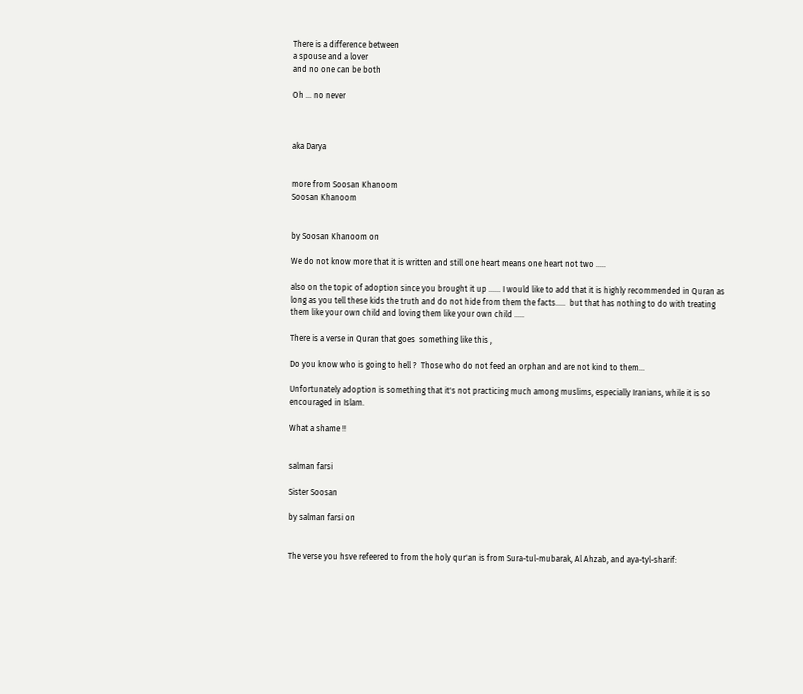There is a difference between
a spouse and a lover
and no one can be both

Oh … no never



aka Darya


more from Soosan Khanoom
Soosan Khanoom


by Soosan Khanoom on

We do not know more that it is written and still one heart means one heart not two .....

also on the topic of adoption since you brought it up ...... I would like to add that it is highly recommended in Quran as long as you tell these kids the truth and do not hide from them the facts.....  but that has nothing to do with treating them like your own child and loving them like your own child .....

There is a verse in Quran that goes  something like this ,

Do you know who is going to hell ?  Those who do not feed an orphan and are not kind to them...

Unfortunately adoption is something that it's not practicing much among muslims, especially Iranians, while it is so encouraged in Islam.

What a shame !!


salman farsi

Sister Soosan

by salman farsi on


The verse you hsve refeered to from the holy qur'an is from Sura-tul-mubarak, Al Ahzab, and aya-tyl-sharif: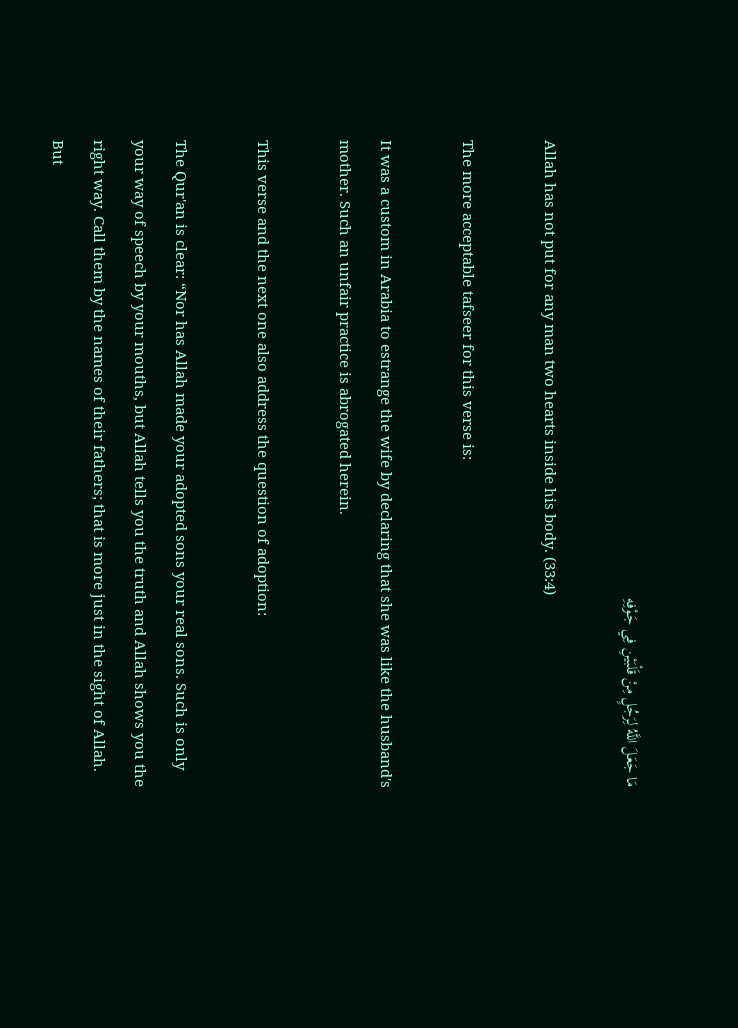مَا جَعَلَ اللَّهُ لِرَجُلٍ مِنْ قَلْبَيْنِ فِي جَوْفِهِ

Allah has not put for any man two hearts inside his body. (33:4)

The more acceptable tafseer for this verse is:

It was a custom in Arabia to estrange the wife by declaring that she was like the husband's mother. Such an unfair practice is abrogated herein.

This verse and the next one also address the question of adoption:

The Qur'an is clear: “Nor has Allah made your adopted sons your real sons. Such is only your way of speech by your mouths, but Allah tells you the truth and Allah shows you the right way. Call them by the names of their fathers; that is more just in the sight of Allah. But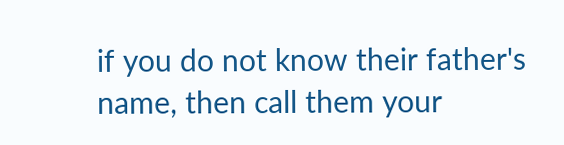if you do not know their father's name, then call them your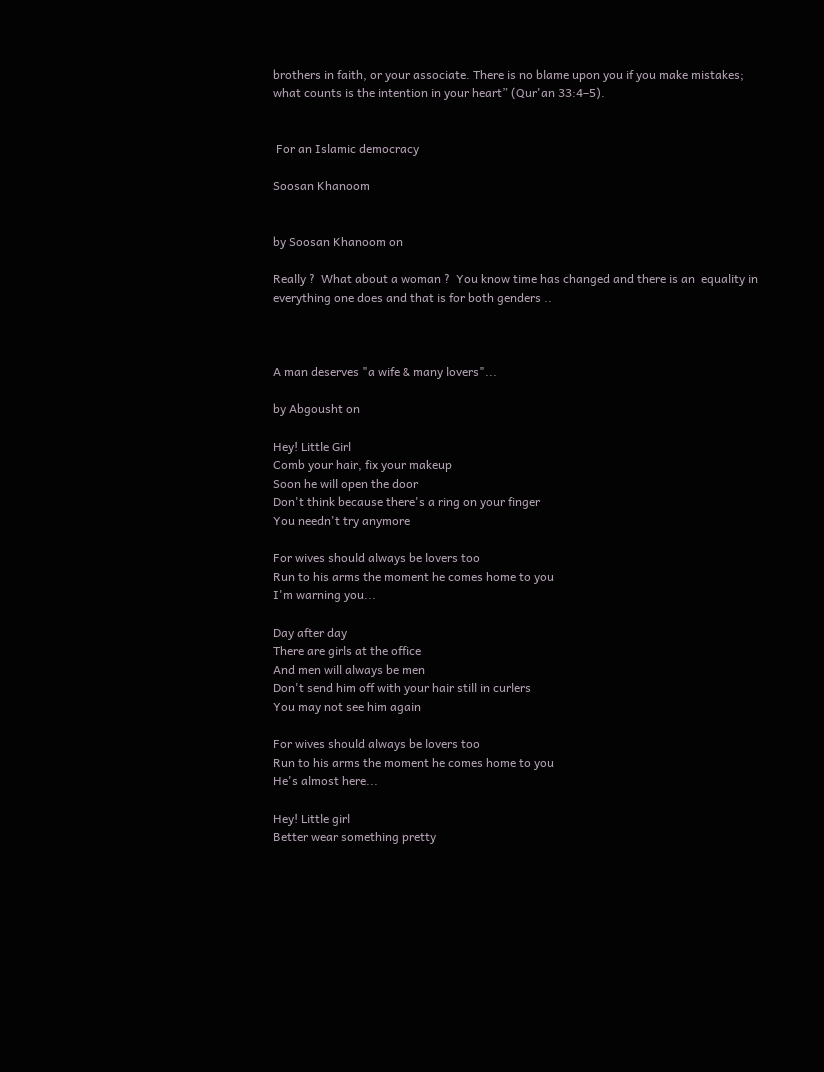brothers in faith, or your associate. There is no blame upon you if you make mistakes; what counts is the intention in your heart” (Qur'an 33:4–5).


 For an Islamic democracy

Soosan Khanoom


by Soosan Khanoom on

Really ?  What about a woman ?  You know time has changed and there is an  equality in everything one does and that is for both genders ..



A man deserves "a wife & many lovers"...

by Abgousht on

Hey! Little Girl
Comb your hair, fix your makeup
Soon he will open the door
Don't think because there's a ring on your finger
You needn't try anymore

For wives should always be lovers too
Run to his arms the moment he comes home to you
I'm warning you...

Day after day
There are girls at the office
And men will always be men
Don't send him off with your hair still in curlers
You may not see him again

For wives should always be lovers too
Run to his arms the moment he comes home to you
He's almost here...

Hey! Little girl
Better wear something pretty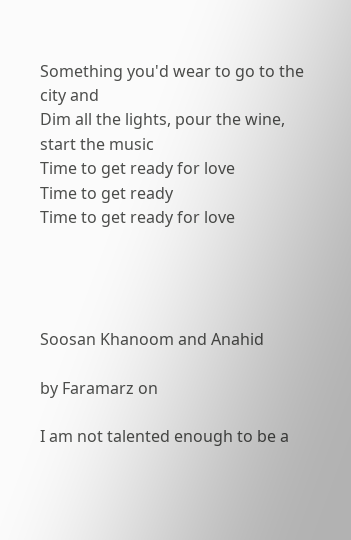Something you'd wear to go to the city and
Dim all the lights, pour the wine, start the music
Time to get ready for love
Time to get ready
Time to get ready for love




Soosan Khanoom and Anahid

by Faramarz on

I am not talented enough to be a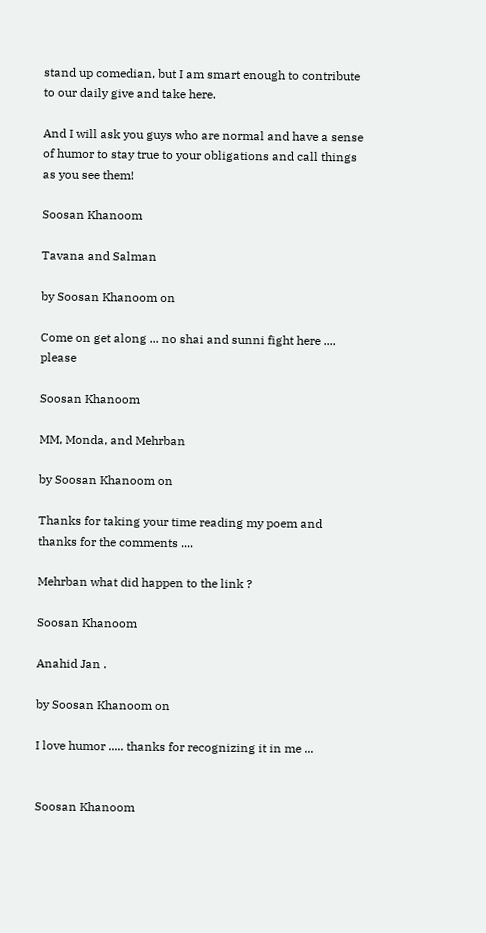stand up comedian, but I am smart enough to contribute to our daily give and take here.

And I will ask you guys who are normal and have a sense of humor to stay true to your obligations and call things as you see them!

Soosan Khanoom

Tavana and Salman

by Soosan Khanoom on

Come on get along ... no shai and sunni fight here .... please

Soosan Khanoom

MM, Monda, and Mehrban

by Soosan Khanoom on

Thanks for taking your time reading my poem and thanks for the comments ....

Mehrban what did happen to the link ?

Soosan Khanoom

Anahid Jan .

by Soosan Khanoom on

I love humor ..... thanks for recognizing it in me ...


Soosan Khanoom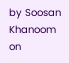by Soosan Khanoom on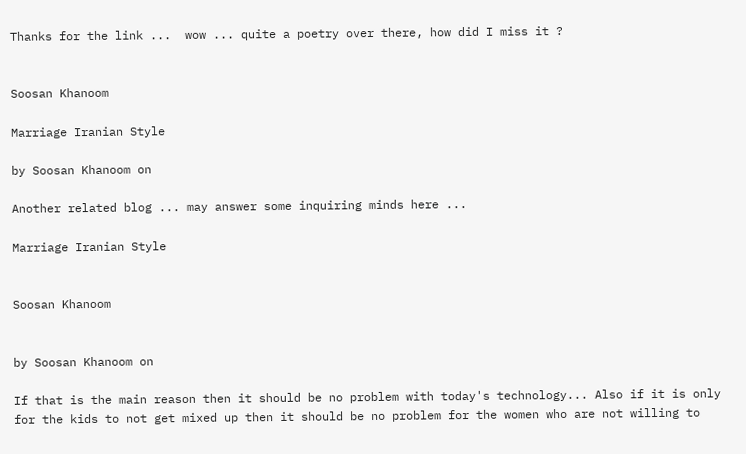Thanks for the link ...  wow ... quite a poetry over there, how did I miss it ?


Soosan Khanoom

Marriage Iranian Style

by Soosan Khanoom on

Another related blog ... may answer some inquiring minds here ...

Marriage Iranian Style


Soosan Khanoom


by Soosan Khanoom on

If that is the main reason then it should be no problem with today's technology... Also if it is only for the kids to not get mixed up then it should be no problem for the women who are not willing to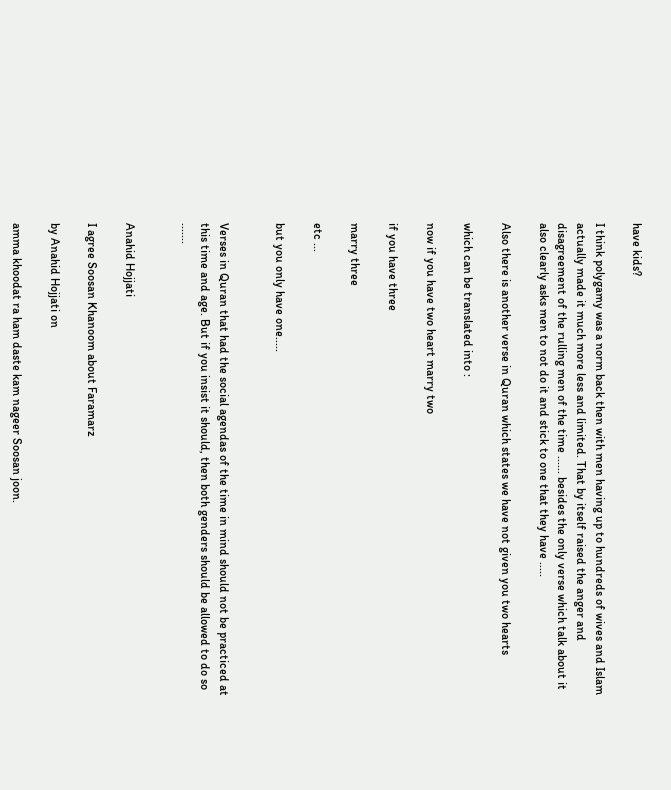have kids?

I think polygamy was a norm back then with men having up to hundreds of wives and Islam actually made it much more less and limited. That by itself raised the anger and disagreement of the rulling men of the time ...... besides the only verse which talk about it also clearly asks men to not do it and stick to one that they have .....

Also there is another verse in Quran which states we have not given you two hearts

which can be translated into :

now if you have two heart marry two

if you have three

marry three

etc ...

but you only have one.....


Verses in Quran that had the social agendas of the time in mind should not be practiced at this time and age. But if you insist it should, then both genders should be allowed to do so .......


Anahid Hojjati

I agree Soosan Khanoom about Faramarz

by Anahid Hojjati on

amma khoodat ra ham daste kam nageer Soosan joon.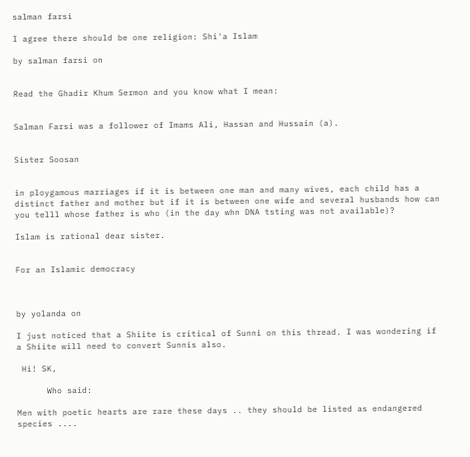salman farsi

I agree there should be one religion: Shi'a Islam

by salman farsi on


Read the Ghadir Khum Sermon and you know what I mean:


Salman Farsi was a follower of Imams Ali, Hassan and Hussain (a).


Sister Soosan


in ploygamous marriages if it is between one man and many wives, each child has a distinct father and mother but if it is between one wife and several husbands how can you telll whose father is who (in the day whn DNA tsting was not available)?

Islam is rational dear sister.


For an Islamic democracy



by yolanda on

I just noticed that a Shiite is critical of Sunni on this thread. I was wondering if a Shiite will need to convert Sunnis also.

 Hi! SK,

      Who said:

Men with poetic hearts are rare these days .. they should be listed as endangered species ....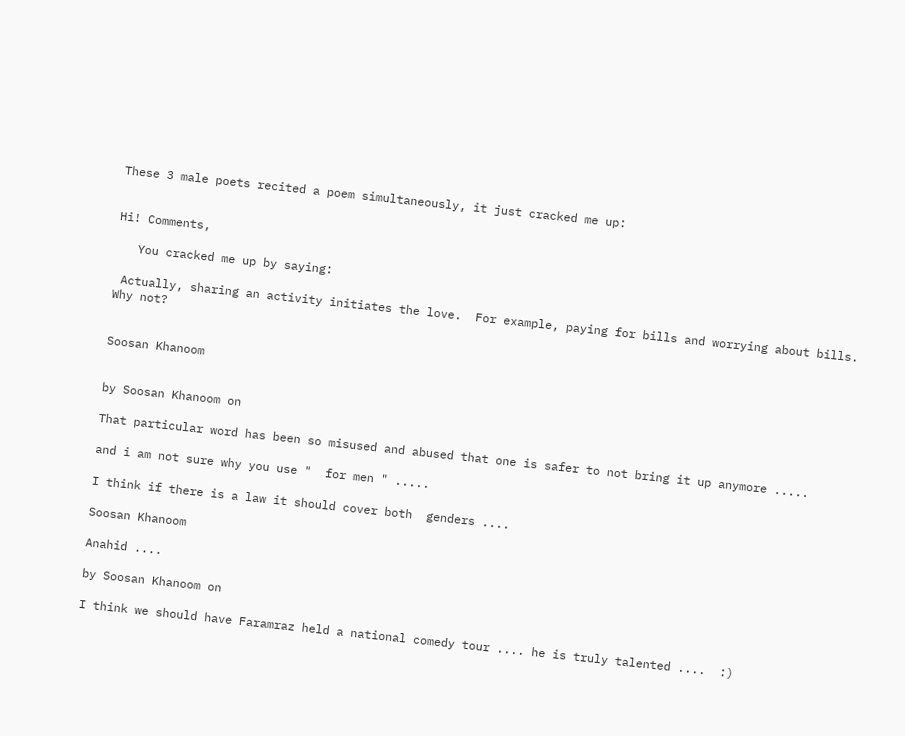These 3 male poets recited a poem simultaneously, it just cracked me up:


Hi! Comments,

   You cracked me up by saying:

 Actually, sharing an activity initiates the love.  For example, paying for bills and worrying about bills.  Why not?


Soosan Khanoom


by Soosan Khanoom on

That particular word has been so misused and abused that one is safer to not bring it up anymore .....

and i am not sure why you use "  for men " .....

I think if there is a law it should cover both  genders ....

Soosan Khanoom

Anahid ....

by Soosan Khanoom on

I think we should have Faramraz held a national comedy tour .... he is truly talented ....  :)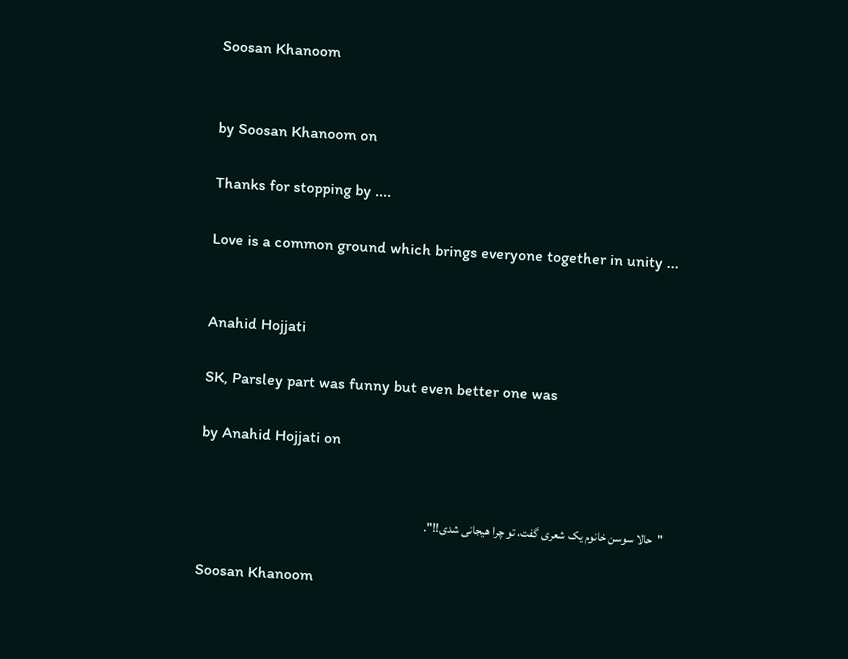Soosan Khanoom


by Soosan Khanoom on

Thanks for stopping by ....

Love is a common ground which brings everyone together in unity ...


Anahid Hojjati

SK, Parsley part was funny but even better one was

by Anahid Hojjati on


"حالا سوسن خانوم یک شعری گفت، تو چرا هیجانی شدی!!".

Soosan Khanoom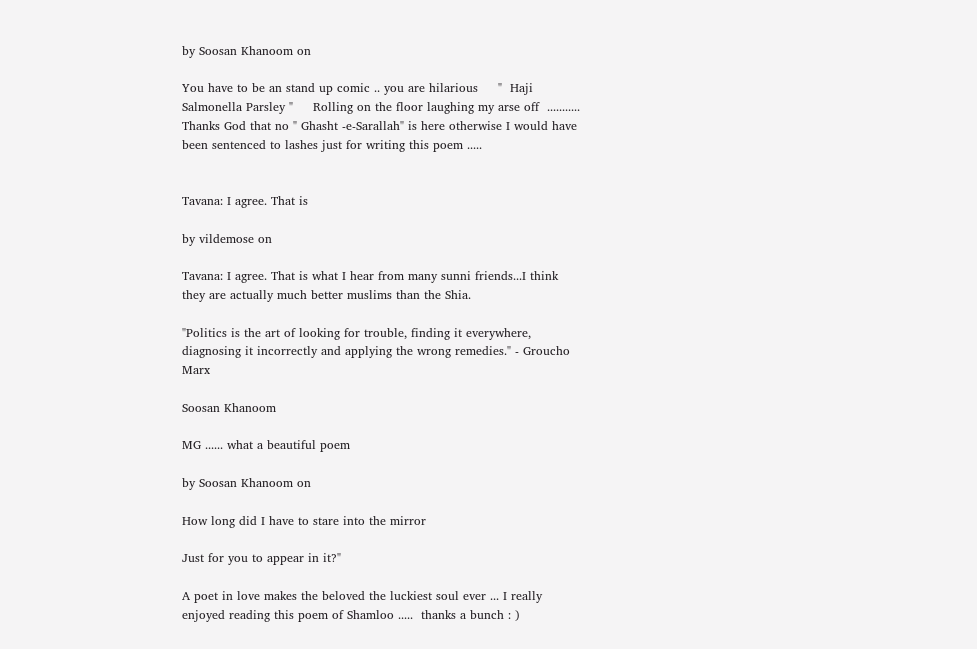by Soosan Khanoom on

You have to be an stand up comic .. you are hilarious     "  Haji Salmonella Parsley "     Rolling on the floor laughing my arse off  ...........   Thanks God that no " Ghasht -e-Sarallah" is here otherwise I would have been sentenced to lashes just for writing this poem .....


Tavana: I agree. That is

by vildemose on

Tavana: I agree. That is what I hear from many sunni friends...I think they are actually much better muslims than the Shia.

"Politics is the art of looking for trouble, finding it everywhere, diagnosing it incorrectly and applying the wrong remedies." - Groucho Marx

Soosan Khanoom

MG ...... what a beautiful poem

by Soosan Khanoom on

How long did I have to stare into the mirror

Just for you to appear in it?"

A poet in love makes the beloved the luckiest soul ever ... I really enjoyed reading this poem of Shamloo .....  thanks a bunch : )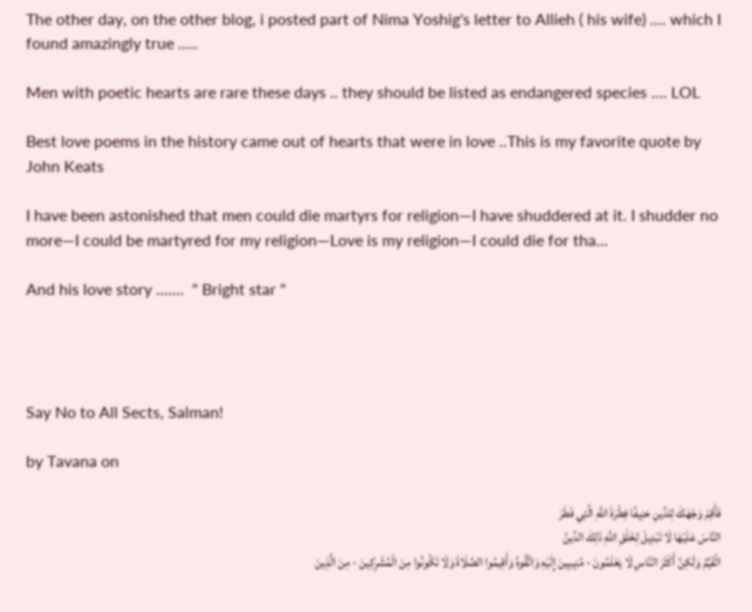The other day, on the other blog, i posted part of Nima Yoshig's letter to Allieh ( his wife) .... which I found amazingly true .....

Men with poetic hearts are rare these days .. they should be listed as endangered species .... LOL

Best love poems in the history came out of hearts that were in love ..This is my favorite quote by John Keats

I have been astonished that men could die martyrs for religion—I have shuddered at it. I shudder no more—I could be martyred for my religion—Love is my religion—I could die for tha...

And his love story .......  " Bright star "




Say No to All Sects, Salman!

by Tavana on

فَأَقِمْ وَجْهَكَ لِلدِّينِ حَنِيفًا فِطْرَةَ اللَّهِ الَّتِي فَطَرَ
النَّاسَ عَلَيْهَا لَا تَبْدِيلَ لِخَلْقِ اللَّهِ ذَلِكَ الدِّينُ
الْقَيِّمُ وَلَكِنَّ أَكْثَرَ النَّاسِ لَا يَعْلَمُونَ - مُنِيبِينَ إِلَيْهِ وَاتَّقُوهُ وَأَقِيمُوا الصَّلَاةَ وَلَا تَكُونُوا مِنَ الْمُشْرِكِينَ - مِنَ الَّذِينَ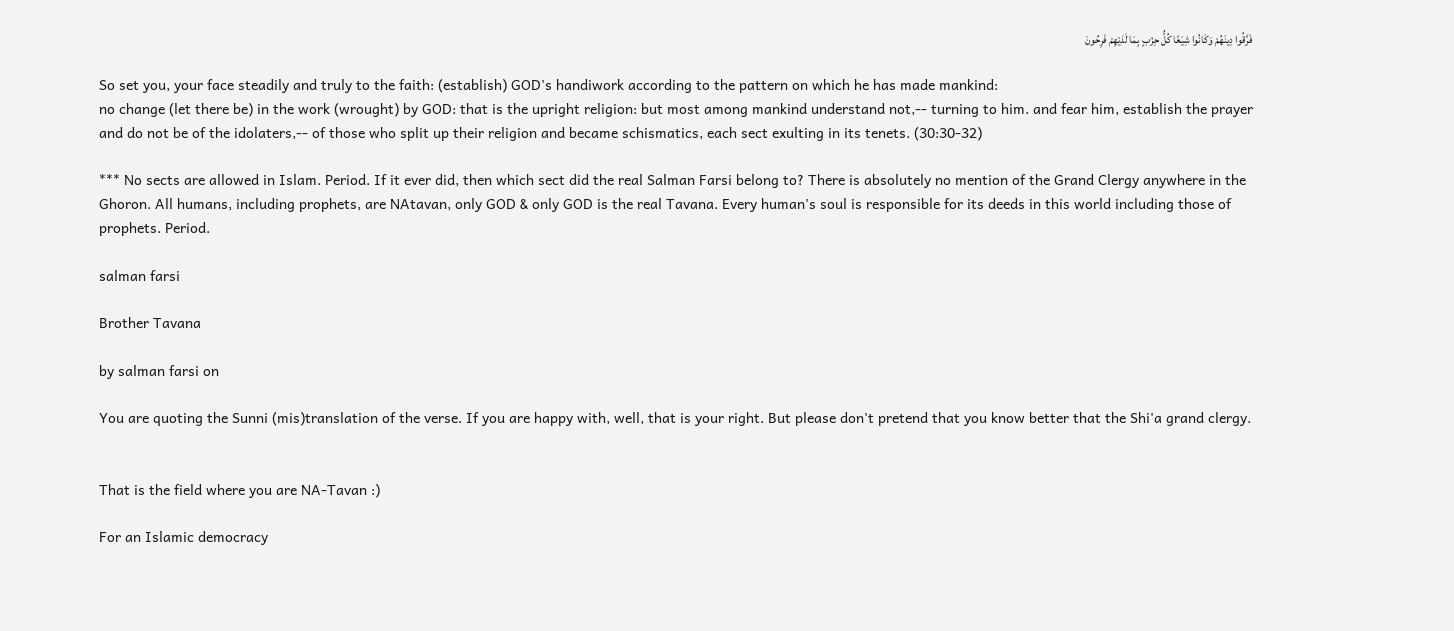فَرَّقُوا دِينَهُمْ وَكَانُوا شِيَعًا كُلُّ حِزْبٍ بِمَا لَدَيْهِمْ فَرِحُونَ

So set you, your face steadily and truly to the faith: (establish) GOD's handiwork according to the pattern on which he has made mankind:
no change (let there be) in the work (wrought) by GOD: that is the upright religion: but most among mankind understand not,-- turning to him. and fear him, establish the prayer and do not be of the idolaters,-- of those who split up their religion and became schismatics, each sect exulting in its tenets. (30:30-32)

*** No sects are allowed in Islam. Period. If it ever did, then which sect did the real Salman Farsi belong to? There is absolutely no mention of the Grand Clergy anywhere in the Ghoron. All humans, including prophets, are NAtavan, only GOD & only GOD is the real Tavana. Every human's soul is responsible for its deeds in this world including those of prophets. Period.

salman farsi

Brother Tavana

by salman farsi on

You are quoting the Sunni (mis)translation of the verse. If you are happy with, well, that is your right. But please don't pretend that you know better that the Shi'a grand clergy.


That is the field where you are NA-Tavan :)

For an Islamic democracy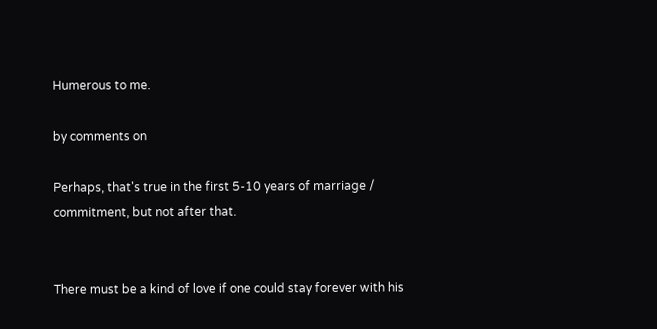Humerous to me.

by comments on

Perhaps, that's true in the first 5-10 years of marriage / commitment, but not after that.


There must be a kind of love if one could stay forever with his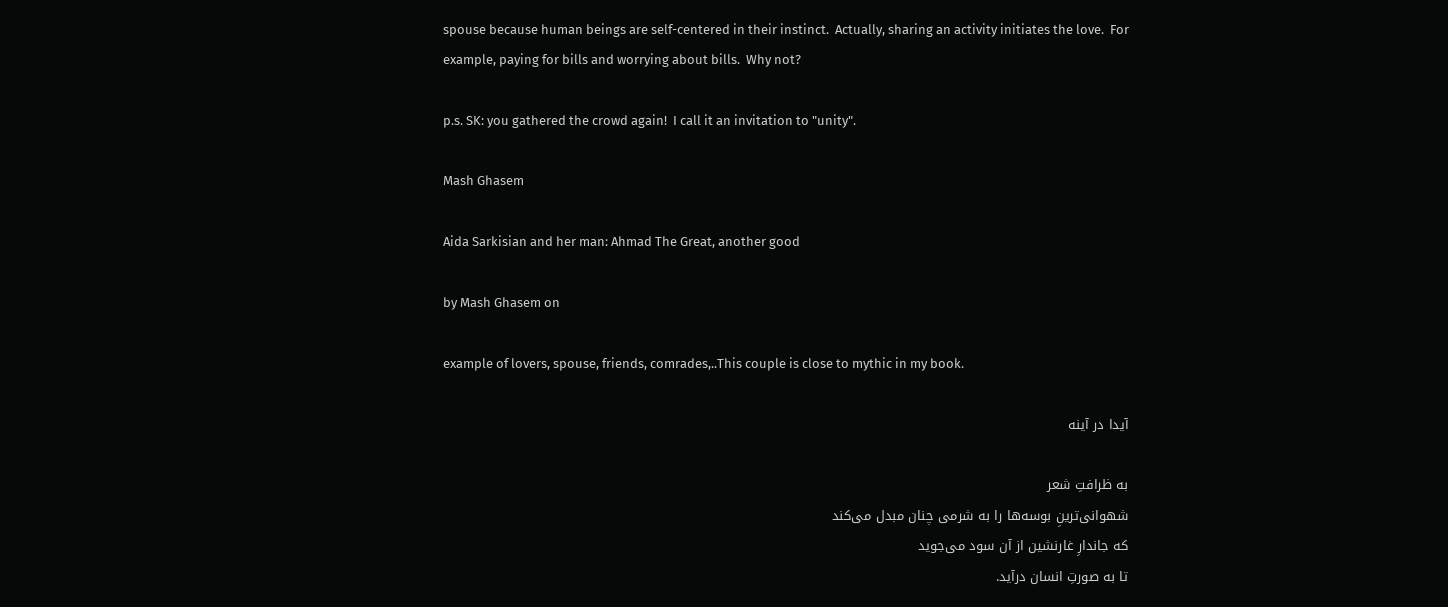spouse because human beings are self-centered in their instinct.  Actually, sharing an activity initiates the love.  For example, paying for bills and worrying about bills.  Why not?

p.s. SK: you gathered the crowd again!  I call it an invitation to "unity".

Mash Ghasem

Aida Sarkisian and her man: Ahmad The Great, another good

by Mash Ghasem on

example of lovers, spouse, friends, comrades,..This couple is close to mythic in my book.

آیدا در آینه

به ظرافتِ شعر
شهوانی‌ترینِ بوسه‌ها را به شرمی چنان مبدل می‌کند
که جاندارِ غارنشین از آن سود می‌جوید
تا به صورتِ انسان درآید.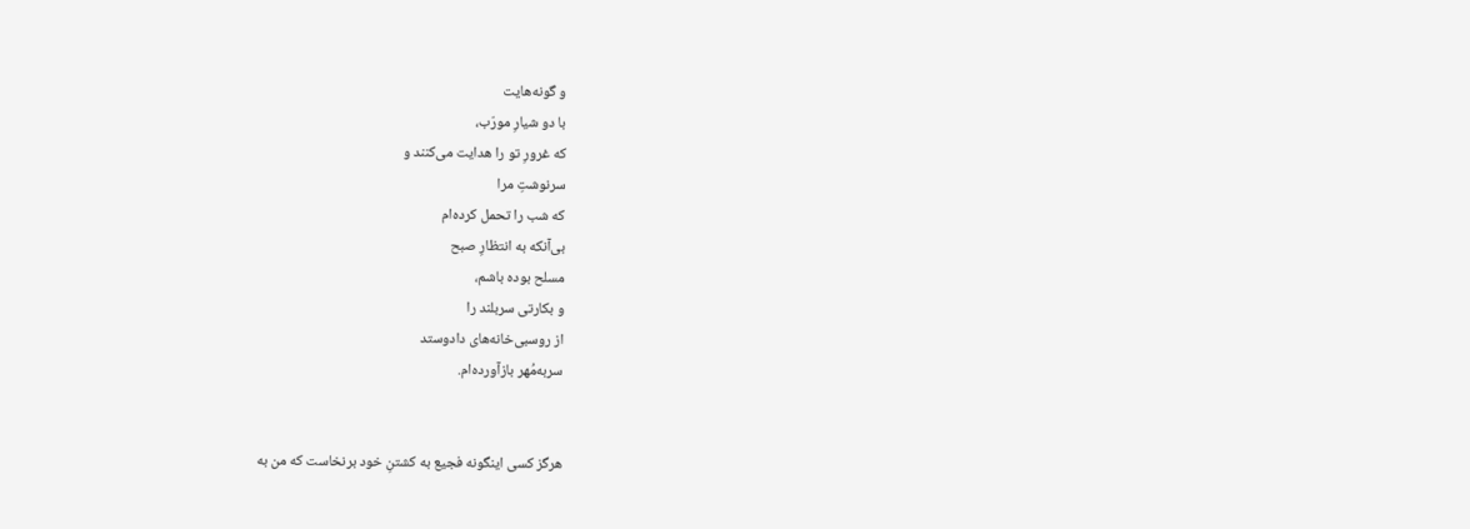و گونه‌هایت
با دو شیارِ مورّب،
که غرورِ تو را هدایت می‌کنند و
سرنوشتِ مرا
که شب را تحمل کرده‌ام
بی‌آنکه به انتظارِ صبح
مسلح بوده باشم،
و بکارتی سربلند را
از روسبی‌خانه‌های دادوستد
سربه‌مُهر بازآورده‌ام.


هرگز کسی اینگونه فجیع به کشتنِ خود برنخاست که من به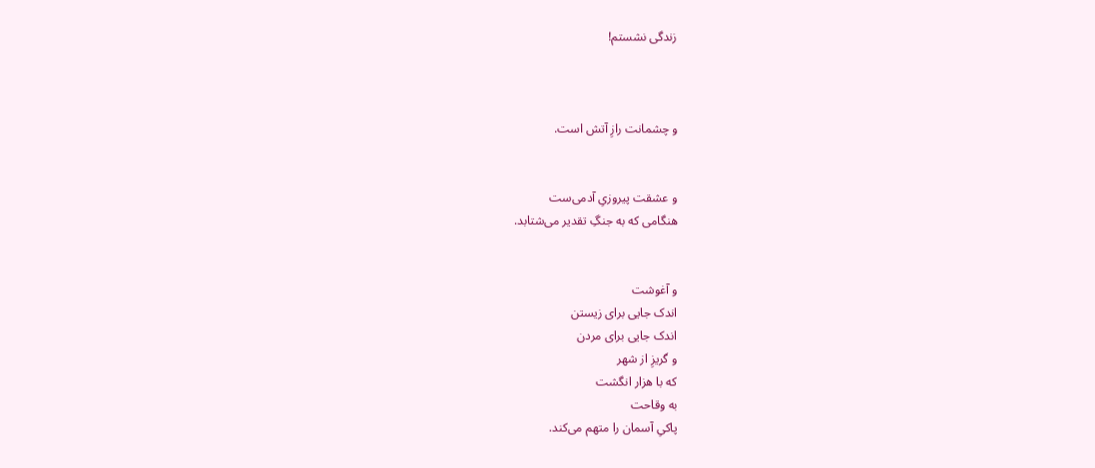زندگی نشستم!



و چشمانت رازِ آتش است.


و عشقت پیروزیِ آدمی‌ست
هنگامی که به جنگِ تقدیر می‌شتابد.


و آغوشت
اندک جایی برای زیستن
اندک جایی برای مردن
و گریزِ از شهر
که با هزار انگشت
به وقاحت
پاکیِ آسمان را متهم می‌کند.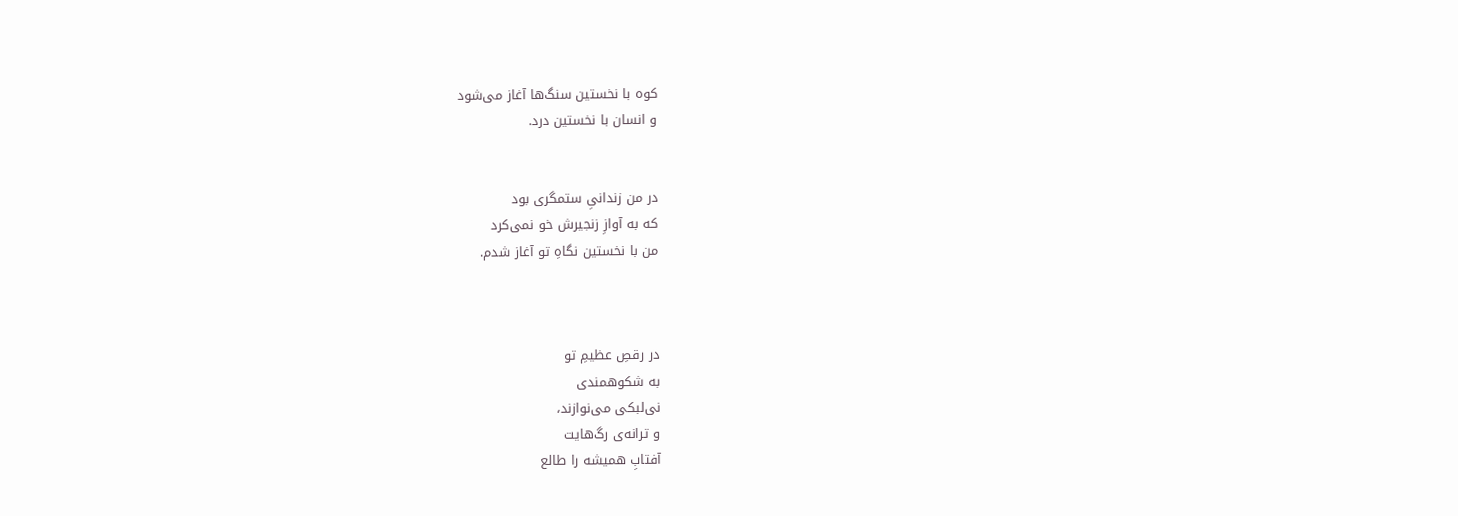کوه با نخستین سنگ‌ها آغاز می‌شود
و انسان با نخستین درد.


در من زندانیِ ستمگری بود
که به آوازِ زنجیرش خو نمی‌کرد
من با نخستین نگاهِ تو آغاز شدم.



در رقصِ عظیمِ تو
به شکوهمندی
نی‌لبکی می‌نوازند،
و ترانه‌ی رگ‌هایت
آفتابِ همیشه را طالع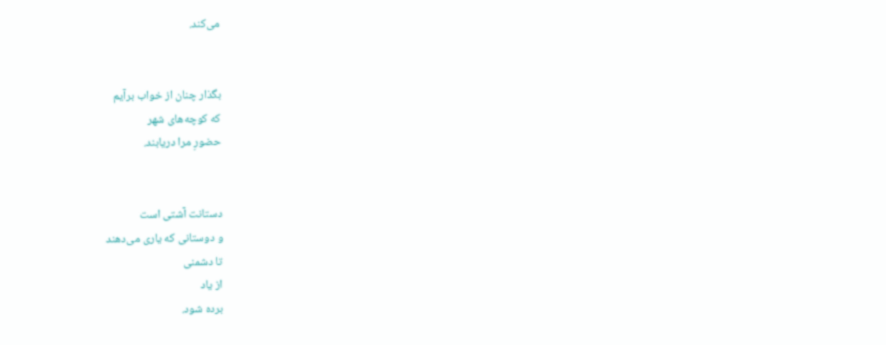می‌کند.


بگذار چنان از خواب برآیم
که کوچه‌های شهر
حضورِ مرا دریابند.


دستانت آشتی است
و دوستانی که یاری می‌دهند
تا دشمنی
از یاد
برده شود.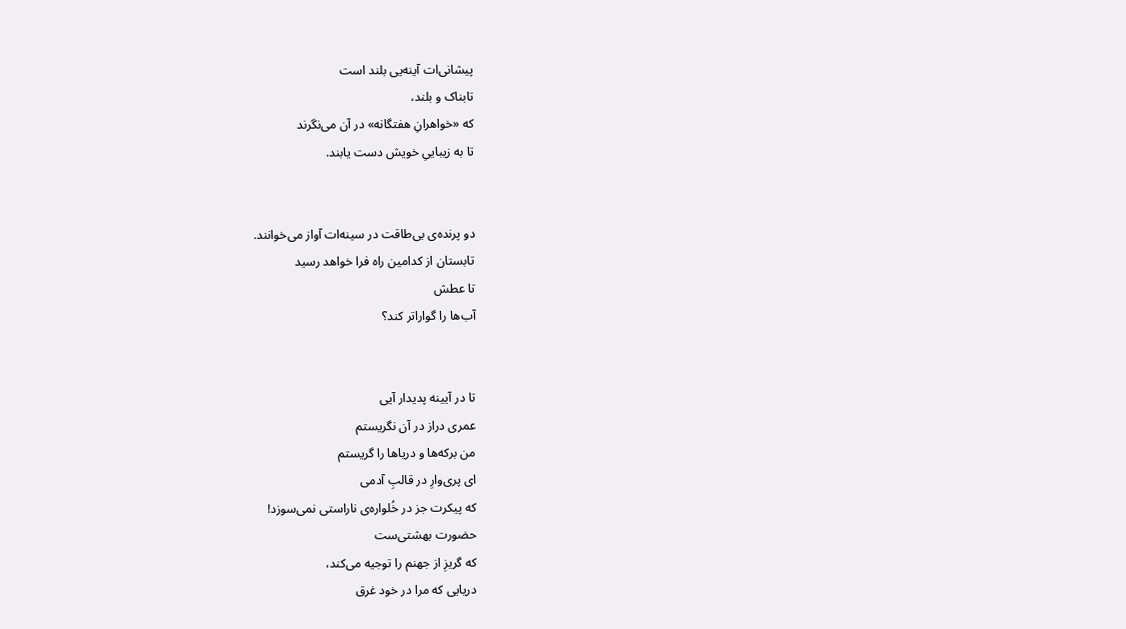پیشانی‌ات آینه‌یی بلند است
تابناک و بلند،
که «خواهرانِ هفتگانه» در آن می‌نگرند
تا به زیباییِ خویش دست یابند.


دو پرنده‌ی بی‌طاقت در سینه‌ات آواز می‌خوانند.
تابستان از کدامین راه فرا خواهد رسید
تا عطش
آب‌ها را گواراتر کند؟


تا در آیینه پدیدار آیی
عمری دراز در آن نگریستم
من برکه‌ها و دریاها را گریستم
ای پری‌وارِ در قالبِ آدمی
که پیکرت جز در خُلواره‌ی ناراستی نمی‌سوزد!
حضورت بهشتی‌ست
که گریزِ از جهنم را توجیه می‌کند،
دریایی که مرا در خود غرق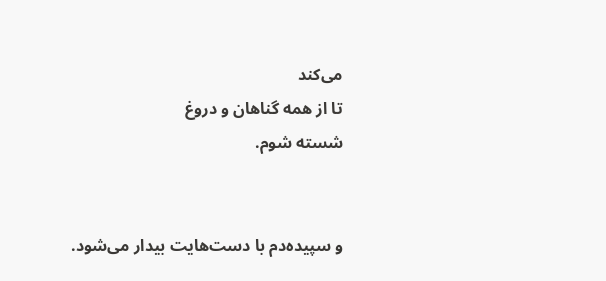می‌کند
تا از همه گناهان و دروغ
شسته شوم.


و سپیده‌دم با دست‌هایت بیدار می‌شود.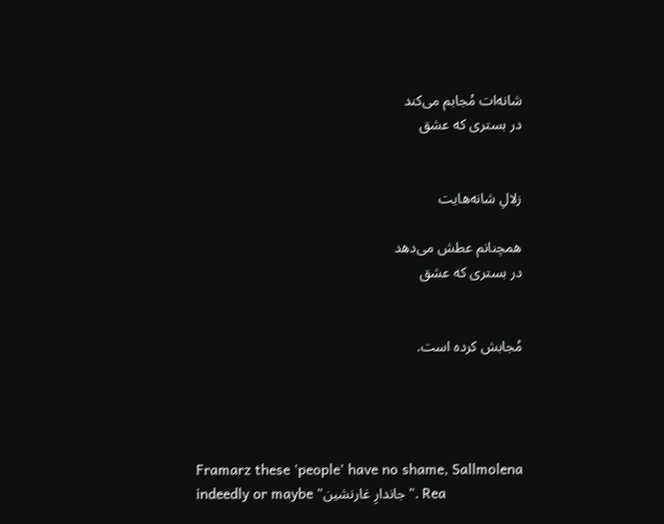شانه‌ات مُجابم می‌کند
در بستری که عشق


زلالِ شانه‌هایت

همچنانم عطش می‌دهد
در بستری که عشق


مُجابش کرده است.




Framarz these 'people' have no shame, Sallmolena indeedly or maybe "جاندارِ غارنشین". Rea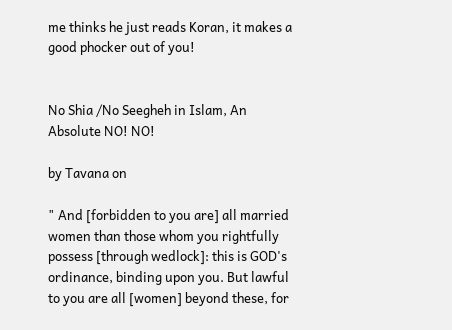me thinks he just reads Koran, it makes a good phocker out of you!


No Shia /No Seegheh in Islam, An Absolute NO! NO!

by Tavana on

" And [forbidden to you are] all married women than those whom you rightfully possess [through wedlock]: this is GOD's ordinance, binding upon you. But lawful to you are all [women] beyond these, for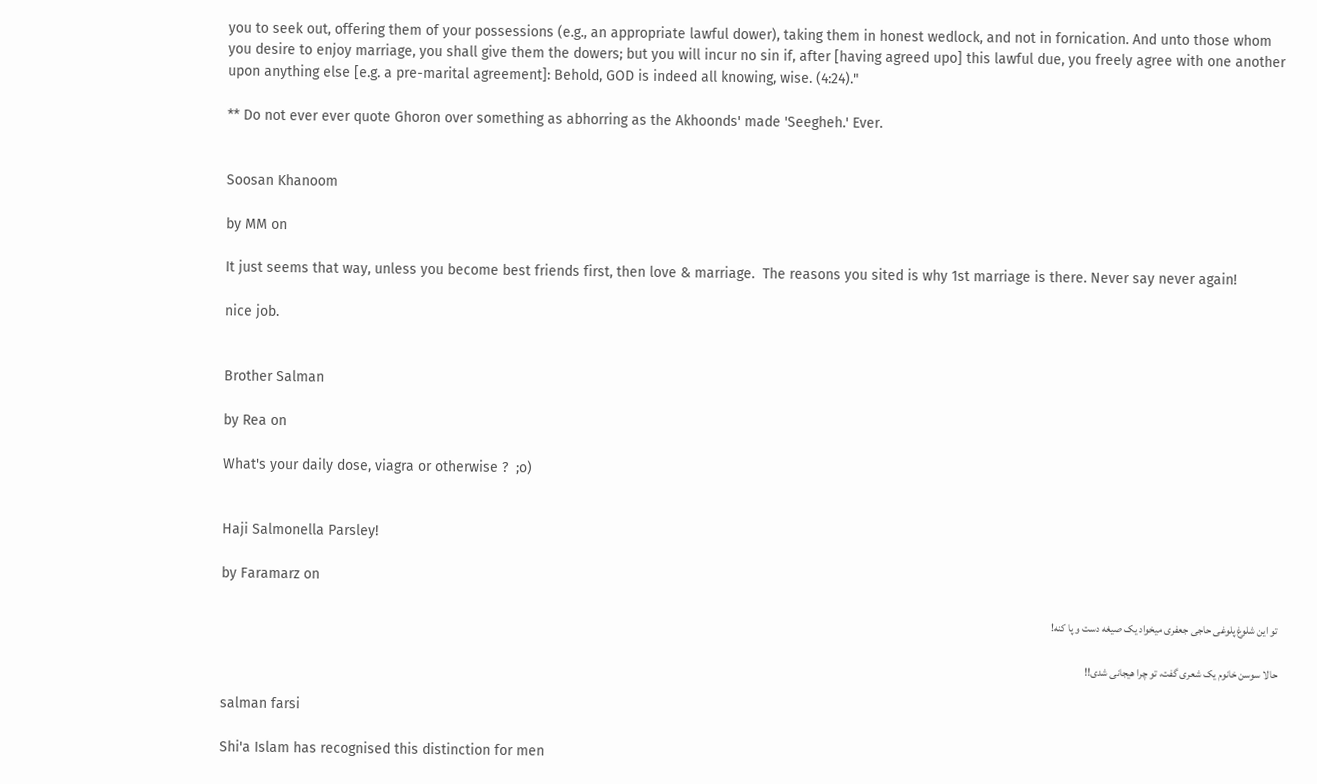you to seek out, offering them of your possessions (e.g., an appropriate lawful dower), taking them in honest wedlock, and not in fornication. And unto those whom you desire to enjoy marriage, you shall give them the dowers; but you will incur no sin if, after [having agreed upo] this lawful due, you freely agree with one another upon anything else [e.g. a pre-marital agreement]: Behold, GOD is indeed all knowing, wise. (4:24)."

** Do not ever ever quote Ghoron over something as abhorring as the Akhoonds' made 'Seegheh.' Ever.


Soosan Khanoom

by MM on

It just seems that way, unless you become best friends first, then love & marriage.  The reasons you sited is why 1st marriage is there. Never say never again!

nice job.


Brother Salman

by Rea on

What's your daily dose, viagra or otherwise ?  ;o)


Haji Salmonella Parsley!

by Faramarz on

تو این شلوغ پلوغی حاجی جعفری میخواد یک صیغه دست و پا کنه!

حالا سوسن خانوم یک شعری گفت، تو چرا هیجانی شدی!!

salman farsi

Shi'a Islam has recognised this distinction for men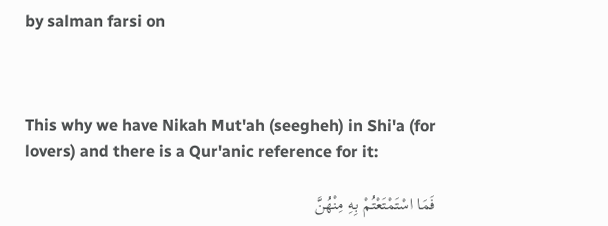by salman farsi on



This why we have Nikah Mut'ah (seegheh) in Shi'a (for lovers) and there is a Qur'anic reference for it:

فَمَا اسْتَمْتَعْتُمْ بِهِ مِنْهُنَّ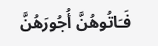فَـَاتُوهُنَّ أُجُورَهُنَّ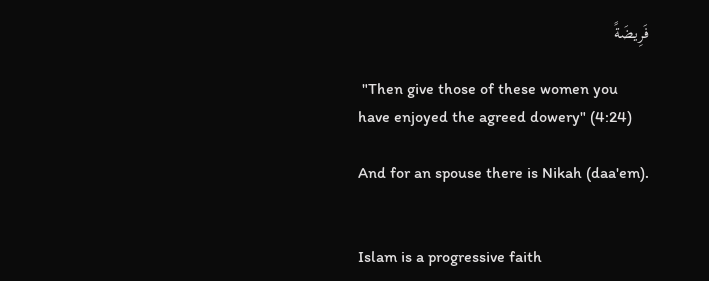فَرِيضَةً

 "Then give those of these women you have enjoyed the agreed dowery" (4:24)

And for an spouse there is Nikah (daa'em).


Islam is a progressive faith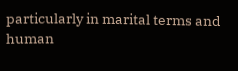particularly in marital terms and human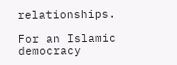relationships.

For an Islamic democracy